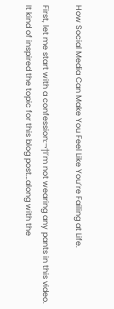How Social Media Can Make You Feel Like You’re Failing at Life.

First, let me start with a confession:¬†I’m not wearing any pants in this video. It kind of inspired the topic for this blog post…along with the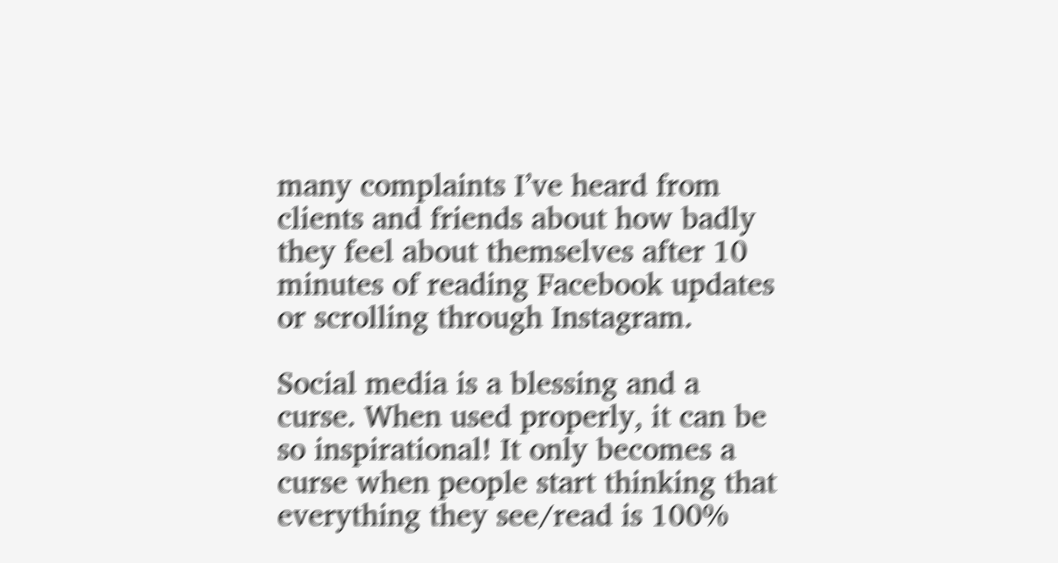many complaints I’ve heard from clients and friends about how badly they feel about themselves after 10 minutes of reading Facebook updates or scrolling through Instagram.

Social media is a blessing and a curse. When used properly, it can be so inspirational! It only becomes a curse when people start thinking that everything they see/read is 100%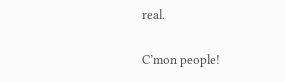real.

C’mon people!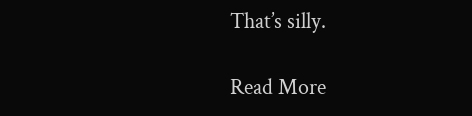That’s silly.

Read More